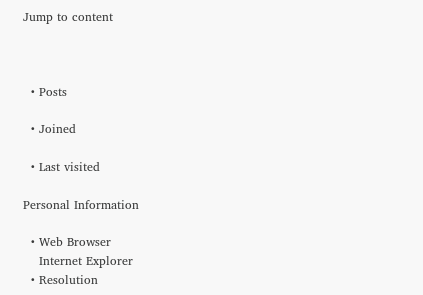Jump to content



  • Posts

  • Joined

  • Last visited

Personal Information

  • Web Browser
    Internet Explorer
  • Resolution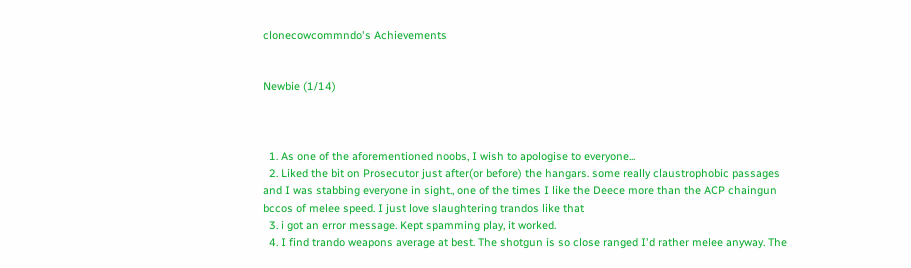clonecowcommndo's Achievements


Newbie (1/14)



  1. As one of the aforementioned noobs, I wish to apologise to everyone...
  2. Liked the bit on Prosecutor just after(or before) the hangars. some really claustrophobic passages and I was stabbing everyone in sight., one of the times I like the Deece more than the ACP chaingun bccos of melee speed. I just love slaughtering trandos like that
  3. i got an error message. Kept spamming play, it worked.
  4. I find trando weapons average at best. The shotgun is so close ranged I'd rather melee anyway. The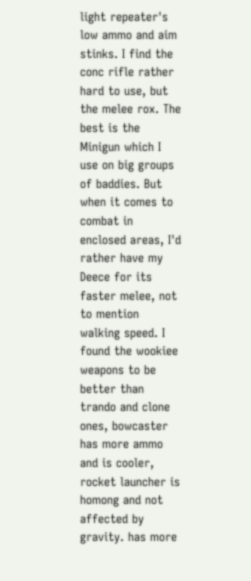light repeater's low ammo and aim stinks. I find the conc rifle rather hard to use, but the melee rox. The best is the Minigun which I use on big groups of baddies. But when it comes to combat in enclosed areas, I'd rather have my Deece for its faster melee, not to mention walking speed. I found the wookiee weapons to be better than trando and clone ones, bowcaster has more ammo and is cooler, rocket launcher is homong and not affected by gravity. has more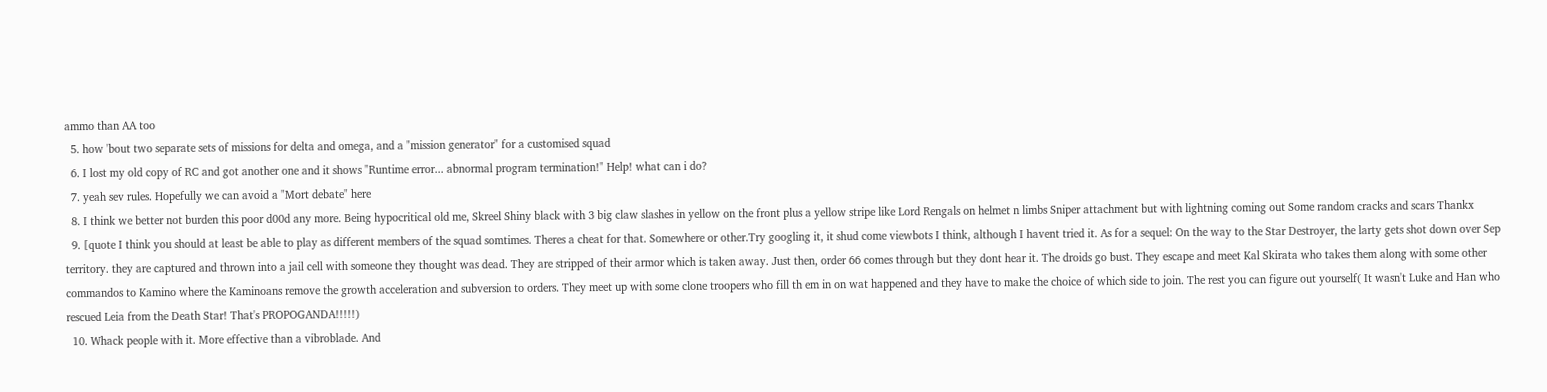ammo than AA too
  5. how 'bout two separate sets of missions for delta and omega, and a "mission generator" for a customised squad
  6. I lost my old copy of RC and got another one and it shows "Runtime error... abnormal program termination!" Help! what can i do?
  7. yeah sev rules. Hopefully we can avoid a "Mort debate" here
  8. I think we better not burden this poor d00d any more. Being hypocritical old me, Skreel Shiny black with 3 big claw slashes in yellow on the front plus a yellow stripe like Lord Rengals on helmet n limbs Sniper attachment but with lightning coming out Some random cracks and scars Thankx
  9. [quote I think you should at least be able to play as different members of the squad somtimes. Theres a cheat for that. Somewhere or other.Try googling it, it shud come viewbots I think, although I havent tried it. As for a sequel: On the way to the Star Destroyer, the larty gets shot down over Sep territory. they are captured and thrown into a jail cell with someone they thought was dead. They are stripped of their armor which is taken away. Just then, order 66 comes through but they dont hear it. The droids go bust. They escape and meet Kal Skirata who takes them along with some other commandos to Kamino where the Kaminoans remove the growth acceleration and subversion to orders. They meet up with some clone troopers who fill th em in on wat happened and they have to make the choice of which side to join. The rest you can figure out yourself( It wasn't Luke and Han who rescued Leia from the Death Star! That's PROPOGANDA!!!!!)
  10. Whack people with it. More effective than a vibroblade. And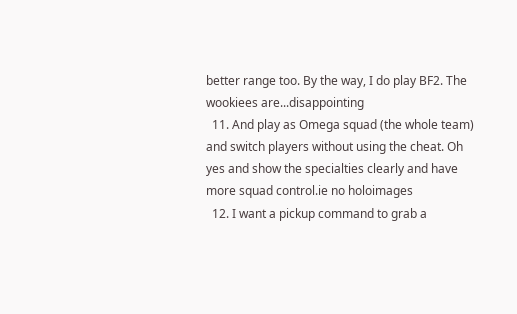better range too. By the way, I do play BF2. The wookiees are...disappointing
  11. And play as Omega squad (the whole team) and switch players without using the cheat. Oh yes and show the specialties clearly and have more squad control.ie no holoimages
  12. I want a pickup command to grab a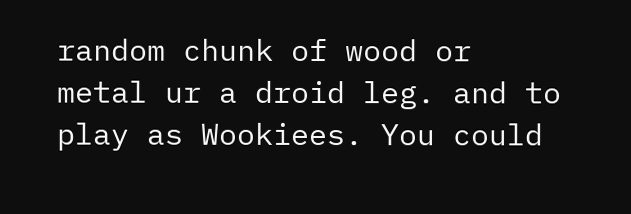random chunk of wood or metal ur a droid leg. and to play as Wookiees. You could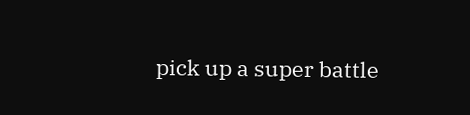pick up a super battle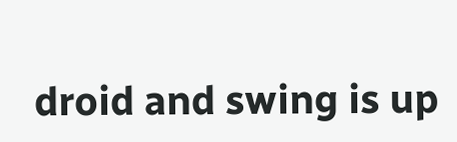droid and swing is up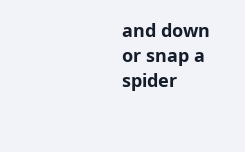and down or snap a spider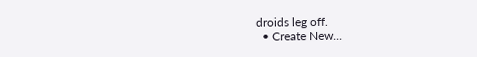droids leg off.
  • Create New...